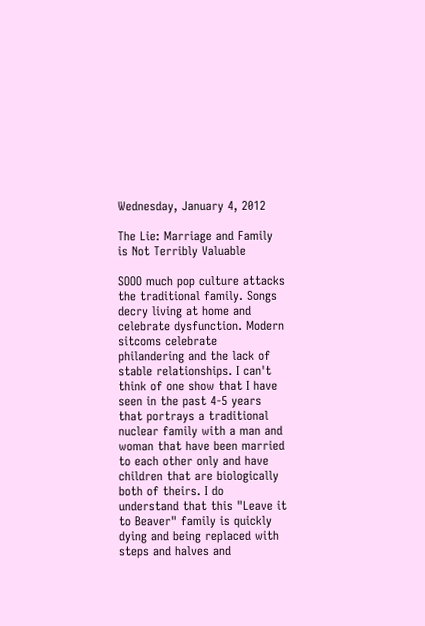Wednesday, January 4, 2012

The Lie: Marriage and Family is Not Terribly Valuable

SOOO much pop culture attacks the traditional family. Songs decry living at home and celebrate dysfunction. Modern sitcoms celebrate philandering and the lack of stable relationships. I can't think of one show that I have seen in the past 4-5 years that portrays a traditional nuclear family with a man and woman that have been married to each other only and have children that are biologically both of theirs. I do understand that this "Leave it to Beaver" family is quickly dying and being replaced with steps and halves and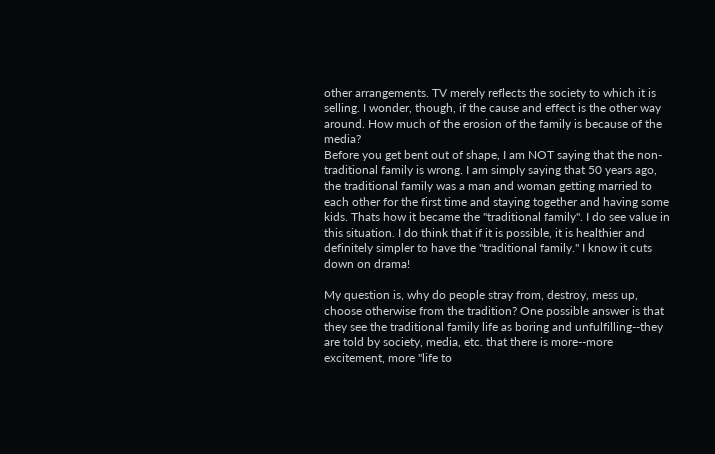other arrangements. TV merely reflects the society to which it is selling. I wonder, though, if the cause and effect is the other way around. How much of the erosion of the family is because of the media?
Before you get bent out of shape, I am NOT saying that the non-traditional family is wrong. I am simply saying that 50 years ago, the traditional family was a man and woman getting married to each other for the first time and staying together and having some kids. Thats how it became the "traditional family". I do see value in this situation. I do think that if it is possible, it is healthier and definitely simpler to have the "traditional family." I know it cuts down on drama!

My question is, why do people stray from, destroy, mess up, choose otherwise from the tradition? One possible answer is that they see the traditional family life as boring and unfulfilling--they are told by society, media, etc. that there is more--more excitement, more "life to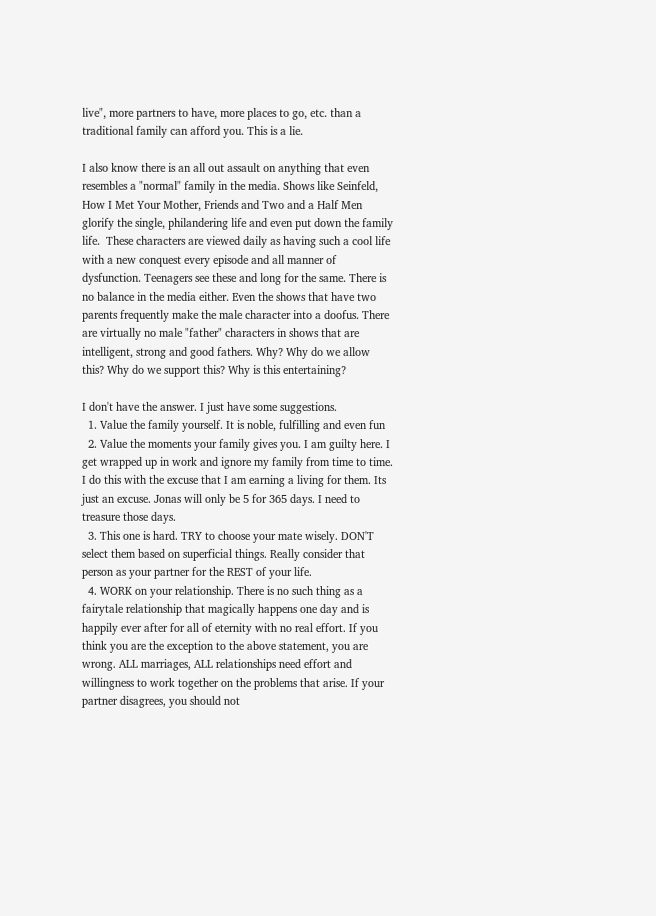live", more partners to have, more places to go, etc. than a traditional family can afford you. This is a lie.

I also know there is an all out assault on anything that even resembles a "normal" family in the media. Shows like Seinfeld, How I Met Your Mother, Friends and Two and a Half Men glorify the single, philandering life and even put down the family life.  These characters are viewed daily as having such a cool life with a new conquest every episode and all manner of dysfunction. Teenagers see these and long for the same. There is no balance in the media either. Even the shows that have two parents frequently make the male character into a doofus. There are virtually no male "father" characters in shows that are intelligent, strong and good fathers. Why? Why do we allow this? Why do we support this? Why is this entertaining?

I don't have the answer. I just have some suggestions.
  1. Value the family yourself. It is noble, fulfilling and even fun
  2. Value the moments your family gives you. I am guilty here. I get wrapped up in work and ignore my family from time to time. I do this with the excuse that I am earning a living for them. Its just an excuse. Jonas will only be 5 for 365 days. I need to treasure those days.
  3. This one is hard. TRY to choose your mate wisely. DON'T select them based on superficial things. Really consider that person as your partner for the REST of your life.
  4. WORK on your relationship. There is no such thing as a fairytale relationship that magically happens one day and is happily ever after for all of eternity with no real effort. If you think you are the exception to the above statement, you are wrong. ALL marriages, ALL relationships need effort and willingness to work together on the problems that arise. If your partner disagrees, you should not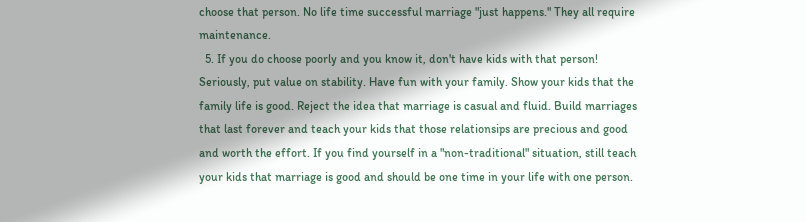choose that person. No life time successful marriage "just happens." They all require maintenance.
  5. If you do choose poorly and you know it, don't have kids with that person!
Seriously, put value on stability. Have fun with your family. Show your kids that the family life is good. Reject the idea that marriage is casual and fluid. Build marriages that last forever and teach your kids that those relationsips are precious and good and worth the effort. If you find yourself in a "non-traditional" situation, still teach your kids that marriage is good and should be one time in your life with one person.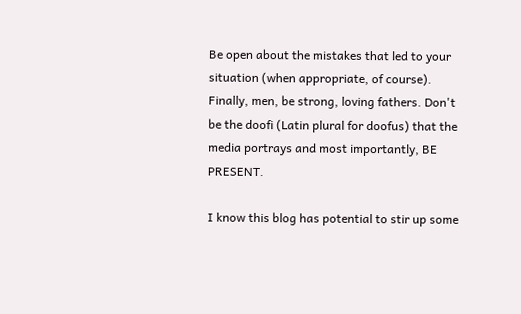Be open about the mistakes that led to your situation (when appropriate, of course). Finally, men, be strong, loving fathers. Don't be the doofi (Latin plural for doofus) that the media portrays and most importantly, BE PRESENT.

I know this blog has potential to stir up some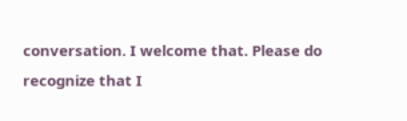conversation. I welcome that. Please do recognize that I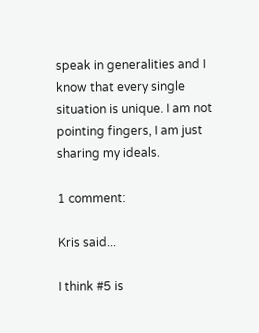speak in generalities and I know that every single situation is unique. I am not pointing fingers, I am just sharing my ideals.

1 comment:

Kris said...

I think #5 is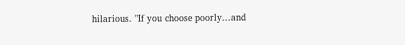hilarious. "If you choose poorly...and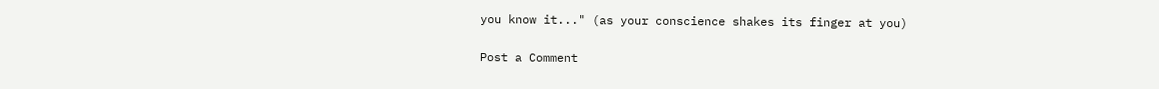you know it..." (as your conscience shakes its finger at you)

Post a Comment